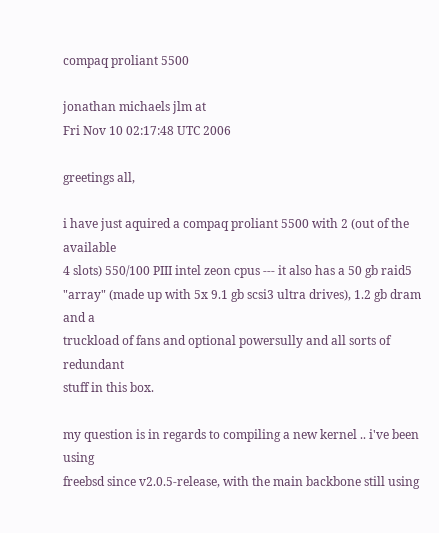compaq proliant 5500

jonathan michaels jlm at
Fri Nov 10 02:17:48 UTC 2006

greetings all,

i have just aquired a compaq proliant 5500 with 2 (out of the available
4 slots) 550/100 PIII intel zeon cpus --- it also has a 50 gb raid5
"array" (made up with 5x 9.1 gb scsi3 ultra drives), 1.2 gb dram and a
truckload of fans and optional powersully and all sorts of redundant
stuff in this box.

my question is in regards to compiling a new kernel .. i've been using
freebsd since v2.0.5-release, with the main backbone still using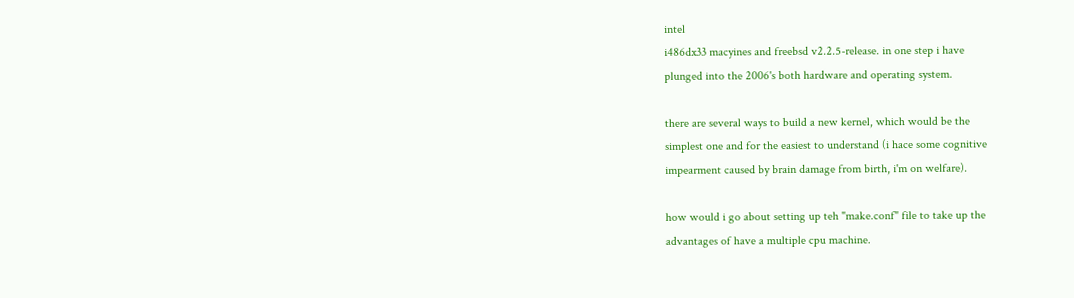intel
i486dx33 macyines and freebsd v2.2.5-release. in one step i have
plunged into the 2006's both hardware and operating system.

there are several ways to build a new kernel, which would be the
simplest one and for the easiest to understand (i hace some cognitive
impearment caused by brain damage from birth, i'm on welfare).

how would i go about setting up teh "make.conf" file to take up the
advantages of have a multiple cpu machine.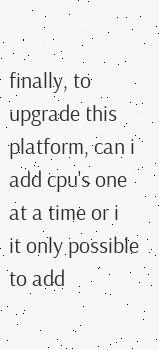finally, to upgrade this platform, can i add cpu's one at a time or i
it only possible to add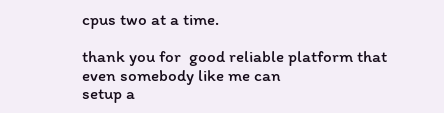cpus two at a time.

thank you for  good reliable platform that even somebody like me can
setup a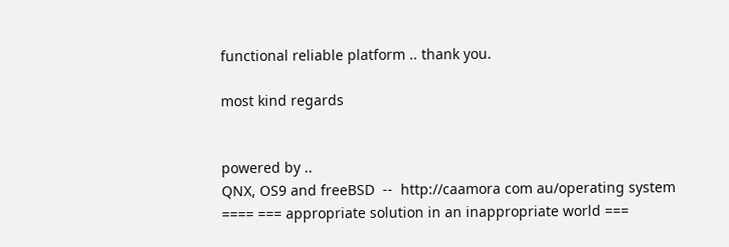functional reliable platform .. thank you.

most kind regards


powered by ..
QNX, OS9 and freeBSD  --  http://caamora com au/operating system
==== === appropriate solution in an inappropriate world ===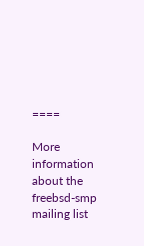====

More information about the freebsd-smp mailing list